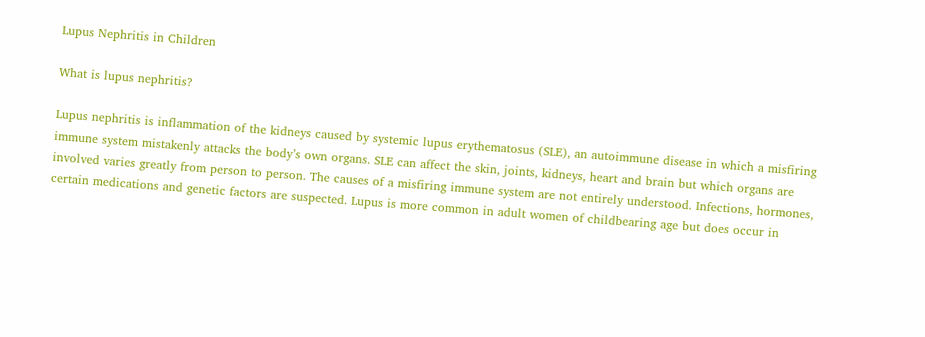Lupus Nephritis in Children

What is lupus nephritis?

Lupus nephritis is inflammation of the kidneys caused by systemic lupus erythematosus (SLE), an autoimmune disease in which a misfiring immune system mistakenly attacks the body’s own organs. SLE can affect the skin, joints, kidneys, heart and brain but which organs are involved varies greatly from person to person. The causes of a misfiring immune system are not entirely understood. Infections, hormones, certain medications and genetic factors are suspected. Lupus is more common in adult women of childbearing age but does occur in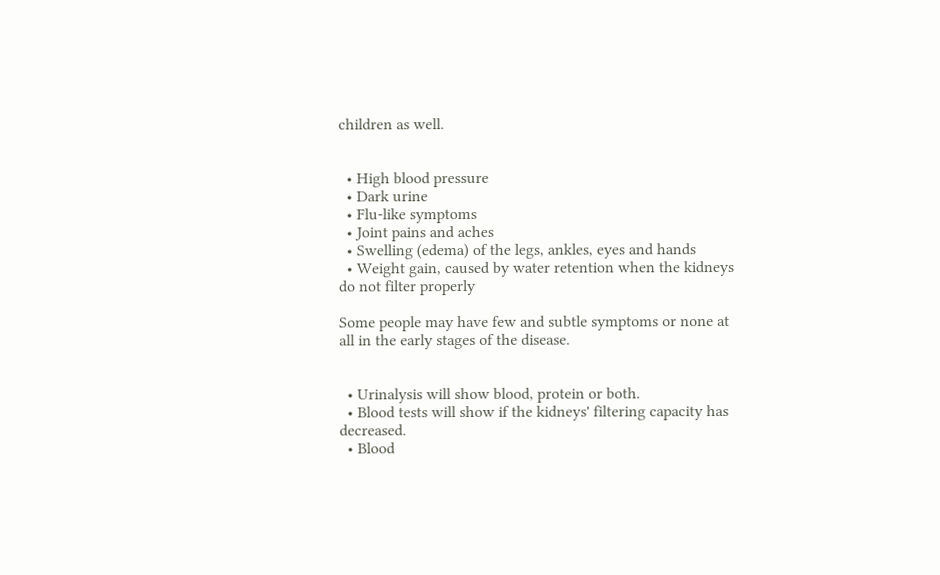children as well.


  • High blood pressure
  • Dark urine
  • Flu-like symptoms
  • Joint pains and aches
  • Swelling (edema) of the legs, ankles, eyes and hands
  • Weight gain, caused by water retention when the kidneys do not filter properly

Some people may have few and subtle symptoms or none at all in the early stages of the disease.


  • Urinalysis will show blood, protein or both.
  • Blood tests will show if the kidneys' filtering capacity has decreased.
  • Blood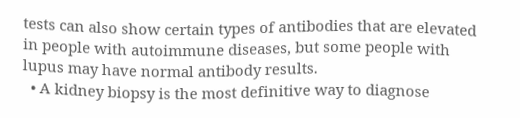tests can also show certain types of antibodies that are elevated in people with autoimmune diseases, but some people with lupus may have normal antibody results.
  • A kidney biopsy is the most definitive way to diagnose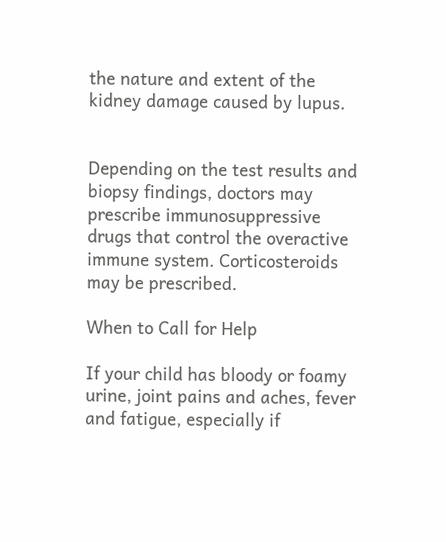the nature and extent of the kidney damage caused by lupus.


Depending on the test results and biopsy findings, doctors may prescribe immunosuppressive drugs that control the overactive immune system. Corticosteroids may be prescribed.

When to Call for Help

If your child has bloody or foamy urine, joint pains and aches, fever and fatigue, especially if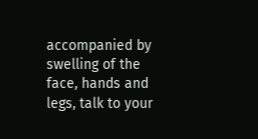accompanied by swelling of the face, hands and legs, talk to your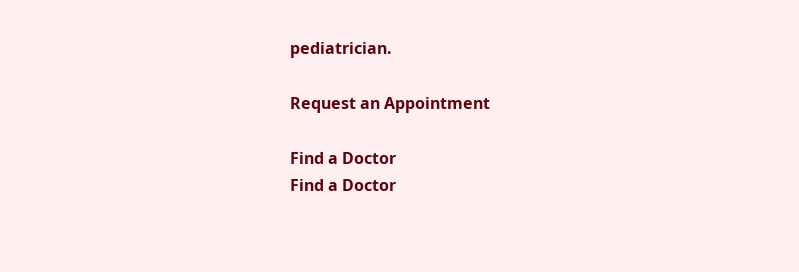pediatrician.

Request an Appointment

Find a Doctor
Find a Doctor